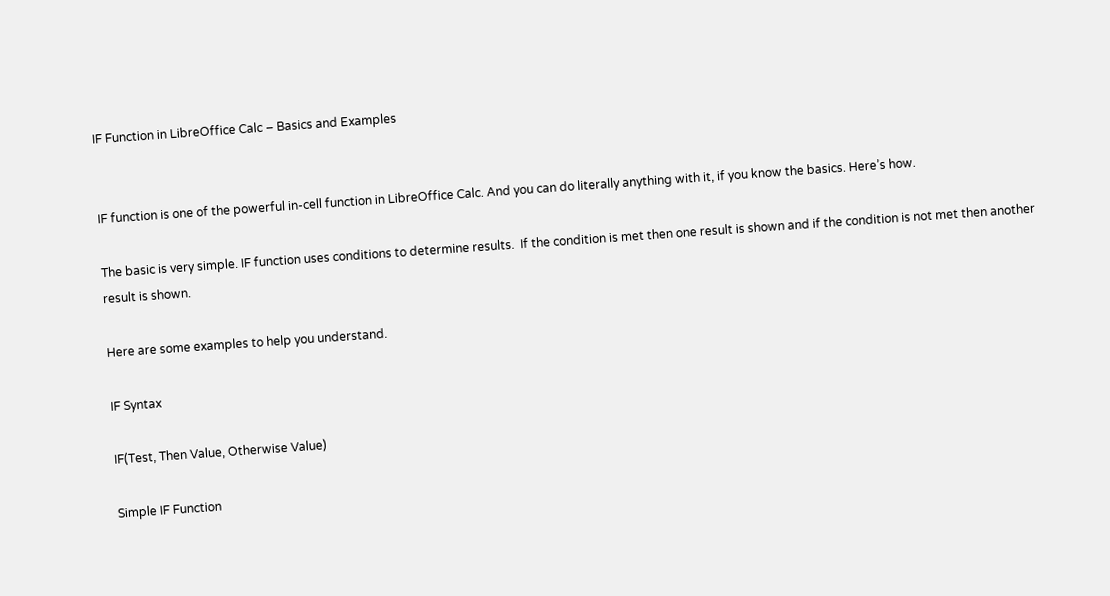IF Function in LibreOffice Calc – Basics and Examples


IF function is one of the powerful in-cell function in LibreOffice Calc. And you can do literally anything with it, if you know the basics. Here’s how.

The basic is very simple. IF function uses conditions to determine results.  If the condition is met then one result is shown and if the condition is not met then another result is shown.

Here are some examples to help you understand.

IF Syntax

IF(Test, Then Value, Otherwise Value)

Simple IF Function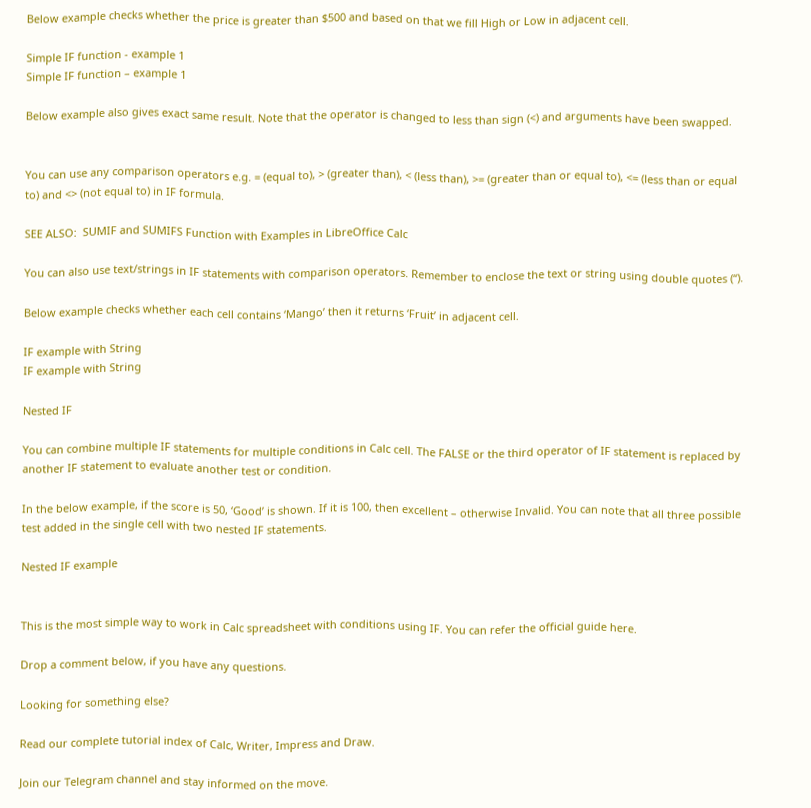Below example checks whether the price is greater than $500 and based on that we fill High or Low in adjacent cell.

Simple IF function - example 1
Simple IF function – example 1

Below example also gives exact same result. Note that the operator is changed to less than sign (<) and arguments have been swapped.


You can use any comparison operators e.g. = (equal to), > (greater than), < (less than), >= (greater than or equal to), <= (less than or equal to) and <> (not equal to) in IF formula.

SEE ALSO:  SUMIF and SUMIFS Function with Examples in LibreOffice Calc

You can also use text/strings in IF statements with comparison operators. Remember to enclose the text or string using double quotes (“).

Below example checks whether each cell contains ‘Mango’ then it returns ‘Fruit’ in adjacent cell.

IF example with String
IF example with String

Nested IF

You can combine multiple IF statements for multiple conditions in Calc cell. The FALSE or the third operator of IF statement is replaced by another IF statement to evaluate another test or condition.

In the below example, if the score is 50, ‘Good’ is shown. If it is 100, then excellent – otherwise Invalid. You can note that all three possible test added in the single cell with two nested IF statements.

Nested IF example


This is the most simple way to work in Calc spreadsheet with conditions using IF. You can refer the official guide here.

Drop a comment below, if you have any questions.

Looking for something else?

Read our complete tutorial index of Calc, Writer, Impress and Draw.

Join our Telegram channel and stay informed on the move.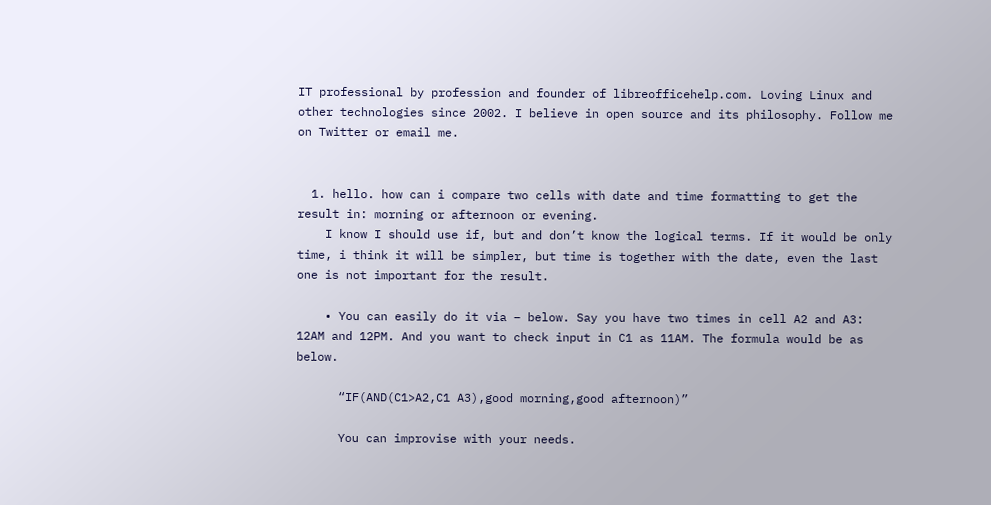IT professional by profession and founder of libreofficehelp.com. Loving Linux and other technologies since 2002. I believe in open source and its philosophy. Follow me on Twitter or email me.


  1. hello. how can i compare two cells with date and time formatting to get the result in: morning or afternoon or evening.
    I know I should use if, but and don’t know the logical terms. If it would be only time, i think it will be simpler, but time is together with the date, even the last one is not important for the result.

    • You can easily do it via – below. Say you have two times in cell A2 and A3: 12AM and 12PM. And you want to check input in C1 as 11AM. The formula would be as below.

      “IF(AND(C1>A2,C1 A3),good morning,good afternoon)”

      You can improvise with your needs.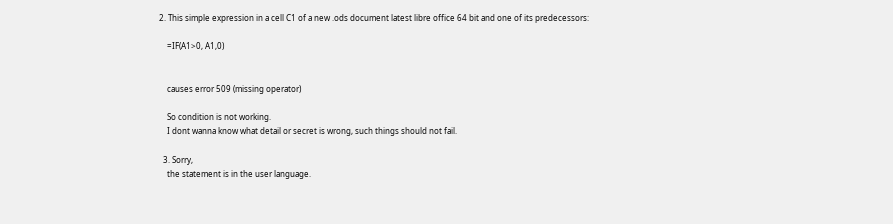2. This simple expression in a cell C1 of a new .ods document latest libre office 64 bit and one of its predecessors:

    =IF(A1>0, A1,0)


    causes error 509 (missing operator)

    So condition is not working.
    I dont wanna know what detail or secret is wrong, such things should not fail.

  3. Sorry,
    the statement is in the user language.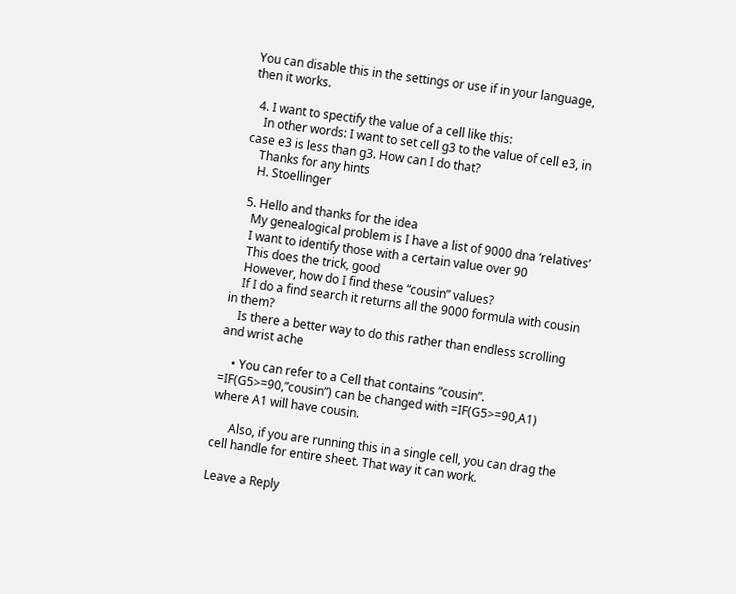You can disable this in the settings or use if in your language, then it works.

  4. I want to spectify the value of a cell like this:
    In other words: I want to set cell g3 to the value of cell e3, in case e3 is less than g3. How can I do that?
    Thanks for any hints
    H. Stoellinger

  5. Hello and thanks for the idea
    My genealogical problem is I have a list of 9000 dna ‘relatives’
    I want to identify those with a certain value over 90
    This does the trick, good
    However, how do I find these “cousin” values?
    If I do a find search it returns all the 9000 formula with cousin in them?
    Is there a better way to do this rather than endless scrolling and wrist ache

    • You can refer to a Cell that contains “cousin”. =IF(G5>=90,”cousin”) can be changed with =IF(G5>=90,A1) where A1 will have cousin.

      Also, if you are running this in a single cell, you can drag the cell handle for entire sheet. That way it can work.

Leave a Reply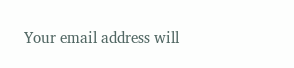Your email address will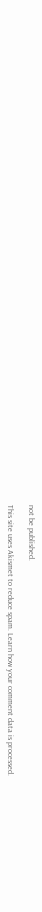not be published.

This site uses Akismet to reduce spam. Learn how your comment data is processed.